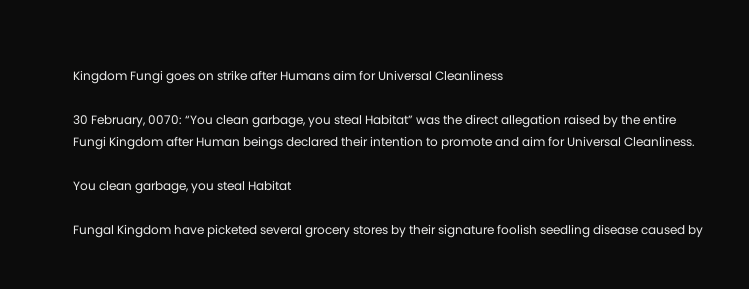Kingdom Fungi goes on strike after Humans aim for Universal Cleanliness

30 February, 0070: “You clean garbage, you steal Habitat” was the direct allegation raised by the entire Fungi Kingdom after Human beings declared their intention to promote and aim for Universal Cleanliness.

You clean garbage, you steal Habitat

Fungal Kingdom have picketed several grocery stores by their signature foolish seedling disease caused by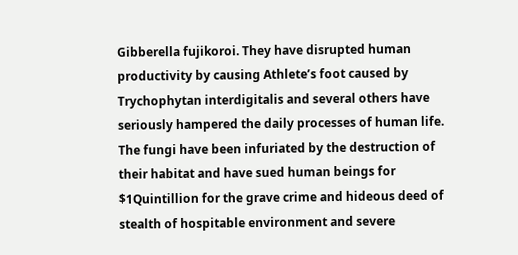Gibberella fujikoroi. They have disrupted human productivity by causing Athlete’s foot caused by Trychophytan interdigitalis and several others have seriously hampered the daily processes of human life. The fungi have been infuriated by the destruction of their habitat and have sued human beings for $1Quintillion for the grave crime and hideous deed of stealth of hospitable environment and severe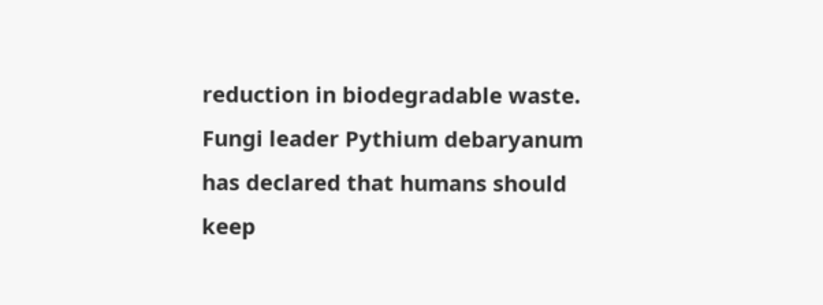reduction in biodegradable waste. Fungi leader Pythium debaryanum has declared that humans should keep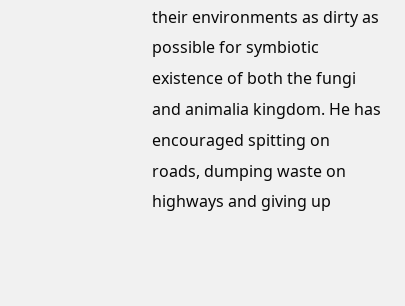their environments as dirty as possible for symbiotic existence of both the fungi and animalia kingdom. He has encouraged spitting on roads, dumping waste on highways and giving up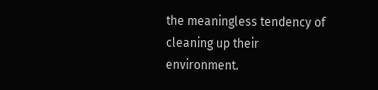the meaningless tendency of cleaning up their environment.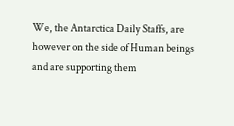We, the Antarctica Daily Staffs, are however on the side of Human beings and are supporting them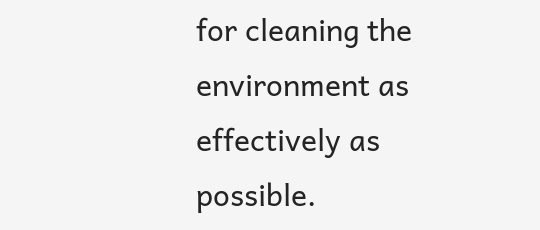for cleaning the environment as effectively as possible.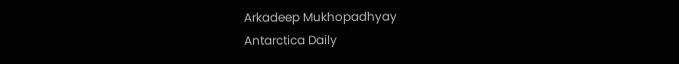Arkadeep Mukhopadhyay
Antarctica Daily